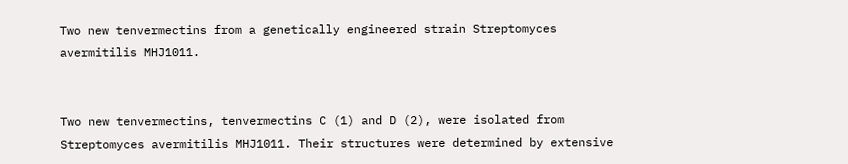Two new tenvermectins from a genetically engineered strain Streptomyces avermitilis MHJ1011.


Two new tenvermectins, tenvermectins C (1) and D (2), were isolated from Streptomyces avermitilis MHJ1011. Their structures were determined by extensive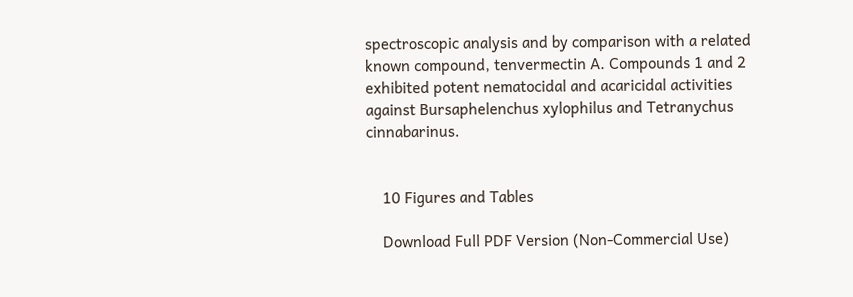spectroscopic analysis and by comparison with a related known compound, tenvermectin A. Compounds 1 and 2 exhibited potent nematocidal and acaricidal activities against Bursaphelenchus xylophilus and Tetranychus cinnabarinus.


    10 Figures and Tables

    Download Full PDF Version (Non-Commercial Use)